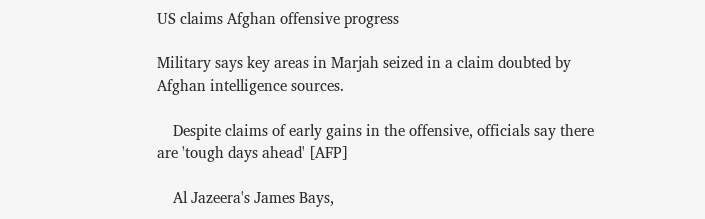US claims Afghan offensive progress

Military says key areas in Marjah seized in a claim doubted by Afghan intelligence sources.

    Despite claims of early gains in the offensive, officials say there are 'tough days ahead' [AFP]

    Al Jazeera's James Bays,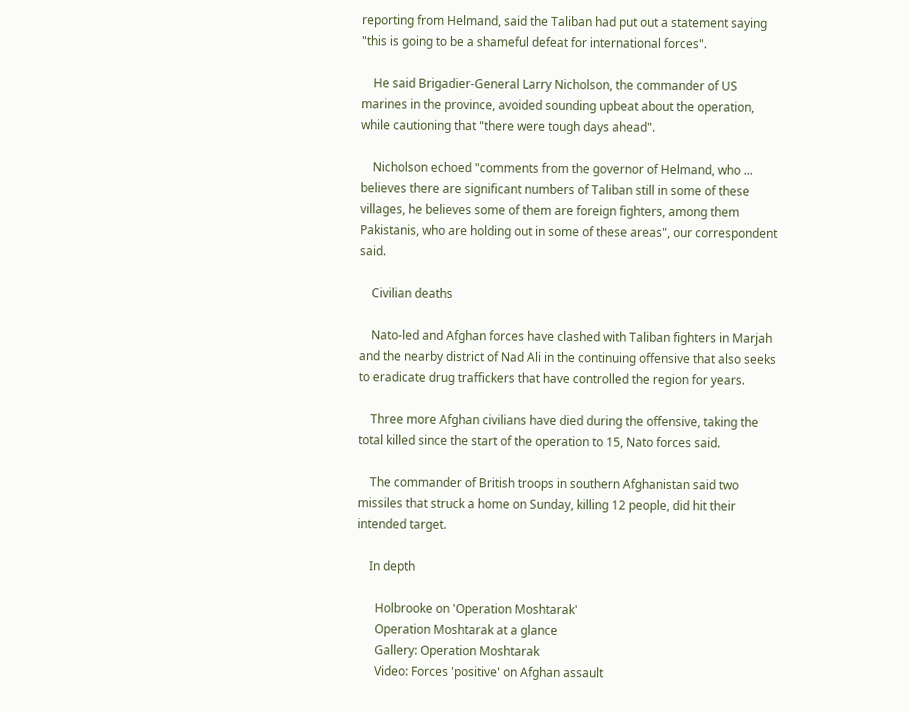reporting from Helmand, said the Taliban had put out a statement saying "this is going to be a shameful defeat for international forces".

    He said Brigadier-General Larry Nicholson, the commander of US marines in the province, avoided sounding upbeat about the operation, while cautioning that "there were tough days ahead".

    Nicholson echoed "comments from the governor of Helmand, who ... believes there are significant numbers of Taliban still in some of these villages, he believes some of them are foreign fighters, among them Pakistanis, who are holding out in some of these areas", our correspondent said.

    Civilian deaths

    Nato-led and Afghan forces have clashed with Taliban fighters in Marjah and the nearby district of Nad Ali in the continuing offensive that also seeks to eradicate drug traffickers that have controlled the region for years.

    Three more Afghan civilians have died during the offensive, taking the total killed since the start of the operation to 15, Nato forces said.

    The commander of British troops in southern Afghanistan said two missiles that struck a home on Sunday, killing 12 people, did hit their intended target.

    In depth

      Holbrooke on 'Operation Moshtarak'
      Operation Moshtarak at a glance
      Gallery: Operation Moshtarak
      Video: Forces 'positive' on Afghan assault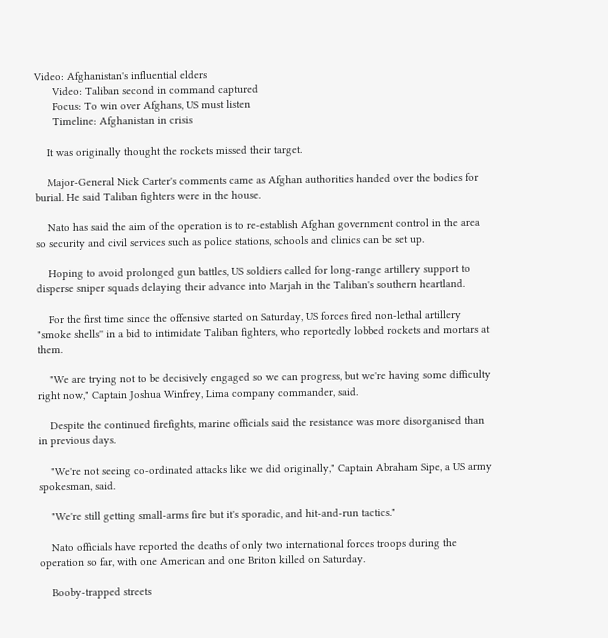Video: Afghanistan's influential elders
      Video: Taliban second in command captured
      Focus: To win over Afghans, US must listen
      Timeline: Afghanistan in crisis

    It was originally thought the rockets missed their target.

    Major-General Nick Carter's comments came as Afghan authorities handed over the bodies for burial. He said Taliban fighters were in the house.

    Nato has said the aim of the operation is to re-establish Afghan government control in the area so security and civil services such as police stations, schools and clinics can be set up.

    Hoping to avoid prolonged gun battles, US soldiers called for long-range artillery support to disperse sniper squads delaying their advance into Marjah in the Taliban's southern heartland.

    For the first time since the offensive started on Saturday, US forces fired non-lethal artillery "smoke shells'' in a bid to intimidate Taliban fighters, who reportedly lobbed rockets and mortars at them.

    "We are trying not to be decisively engaged so we can progress, but we're having some difficulty right now," Captain Joshua Winfrey, Lima company commander, said.

    Despite the continued firefights, marine officials said the resistance was more disorganised than in previous days.

    "We're not seeing co-ordinated attacks like we did originally," Captain Abraham Sipe, a US army spokesman, said.

    "We're still getting small-arms fire but it's sporadic, and hit-and-run tactics."

    Nato officials have reported the deaths of only two international forces troops during the operation so far, with one American and one Briton killed on Saturday.

    Booby-trapped streets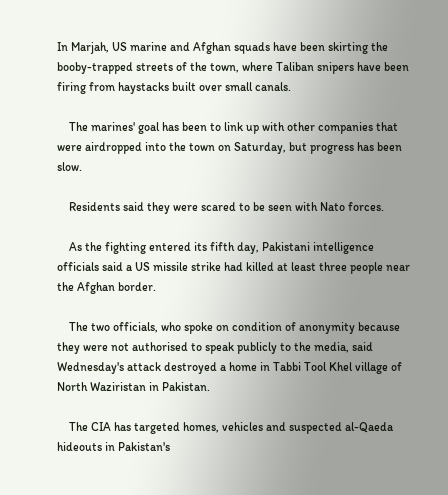In Marjah, US marine and Afghan squads have been skirting the booby-trapped streets of the town, where Taliban snipers have been firing from haystacks built over small canals.

    The marines' goal has been to link up with other companies that were airdropped into the town on Saturday, but progress has been slow.

    Residents said they were scared to be seen with Nato forces.

    As the fighting entered its fifth day, Pakistani intelligence officials said a US missile strike had killed at least three people near the Afghan border.

    The two officials, who spoke on condition of anonymity because they were not authorised to speak publicly to the media, said Wednesday's attack destroyed a home in Tabbi Tool Khel village of North Waziristan in Pakistan.

    The CIA has targeted homes, vehicles and suspected al-Qaeda hideouts in Pakistan's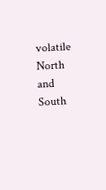volatile North and South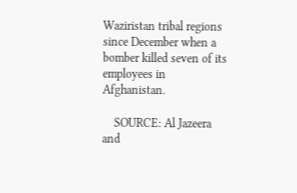Waziristan tribal regions since December when a bomber killed seven of its employees in Afghanistan.

    SOURCE: Al Jazeera and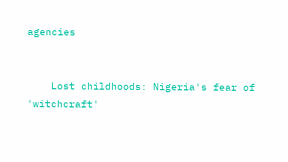agencies


    Lost childhoods: Nigeria's fear of 'witchcraft'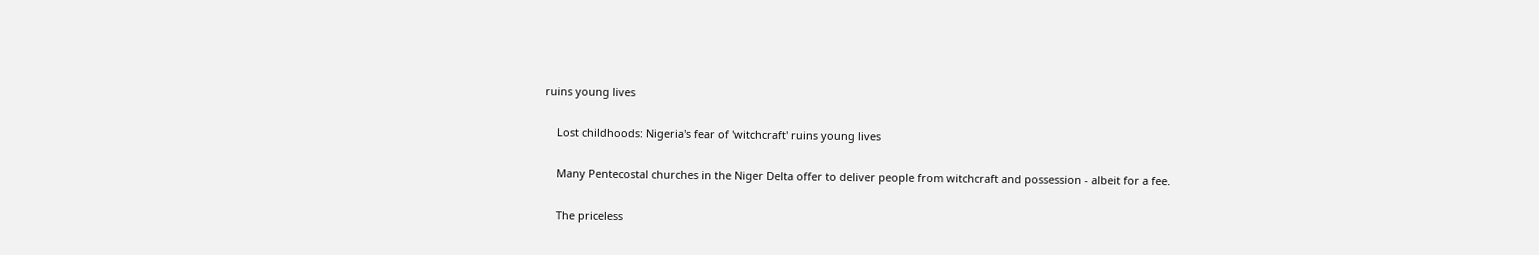ruins young lives

    Lost childhoods: Nigeria's fear of 'witchcraft' ruins young lives

    Many Pentecostal churches in the Niger Delta offer to deliver people from witchcraft and possession - albeit for a fee.

    The priceless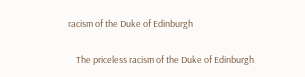racism of the Duke of Edinburgh

    The priceless racism of the Duke of Edinburgh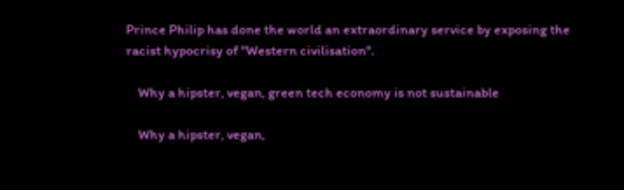Prince Philip has done the world an extraordinary service by exposing the racist hypocrisy of "Western civilisation".

    Why a hipster, vegan, green tech economy is not sustainable

    Why a hipster, vegan,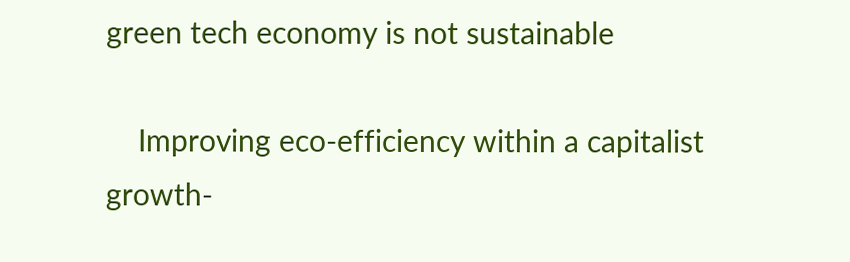green tech economy is not sustainable

    Improving eco-efficiency within a capitalist growth-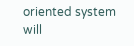oriented system will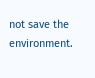not save the environment.